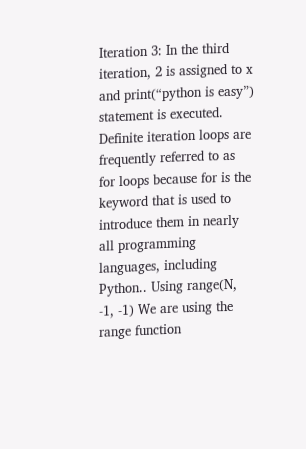Iteration 3: In the third iteration, 2 is assigned to x and print(“python is easy”) statement is executed. Definite iteration loops are frequently referred to as for loops because for is the keyword that is used to introduce them in nearly all programming languages, including Python.. Using range(N, -1, -1) We are using the range function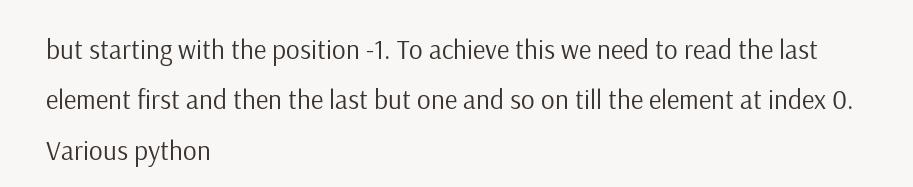but starting with the position -1. To achieve this we need to read the last element first and then the last but one and so on till the element at index 0. Various python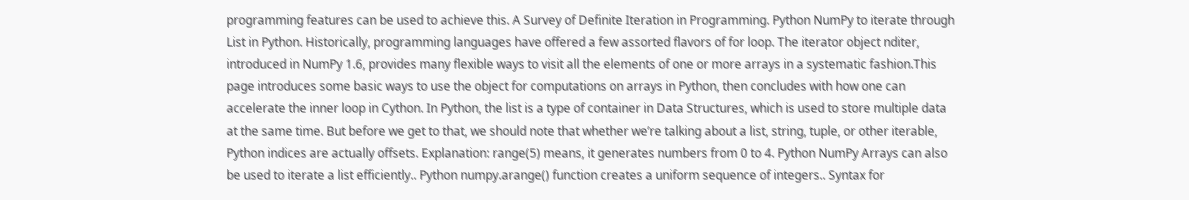programming features can be used to achieve this. A Survey of Definite Iteration in Programming. Python NumPy to iterate through List in Python. Historically, programming languages have offered a few assorted flavors of for loop. The iterator object nditer, introduced in NumPy 1.6, provides many flexible ways to visit all the elements of one or more arrays in a systematic fashion.This page introduces some basic ways to use the object for computations on arrays in Python, then concludes with how one can accelerate the inner loop in Cython. In Python, the list is a type of container in Data Structures, which is used to store multiple data at the same time. But before we get to that, we should note that whether we’re talking about a list, string, tuple, or other iterable, Python indices are actually offsets. Explanation: range(5) means, it generates numbers from 0 to 4. Python NumPy Arrays can also be used to iterate a list efficiently.. Python numpy.arange() function creates a uniform sequence of integers.. Syntax for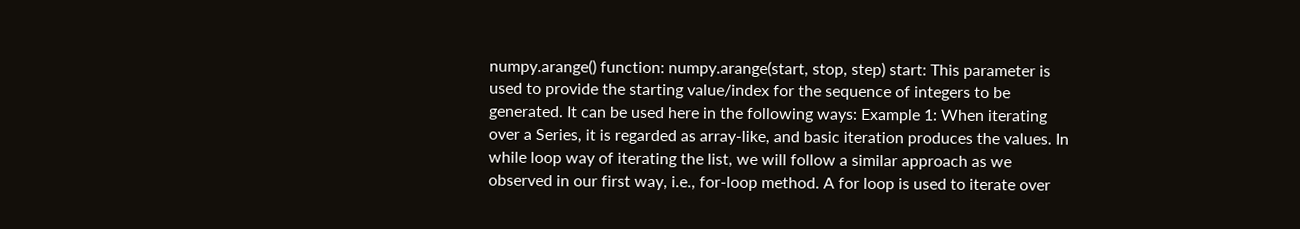numpy.arange() function: numpy.arange(start, stop, step) start: This parameter is used to provide the starting value/index for the sequence of integers to be generated. It can be used here in the following ways: Example 1: When iterating over a Series, it is regarded as array-like, and basic iteration produces the values. In while loop way of iterating the list, we will follow a similar approach as we observed in our first way, i.e., for-loop method. A for loop is used to iterate over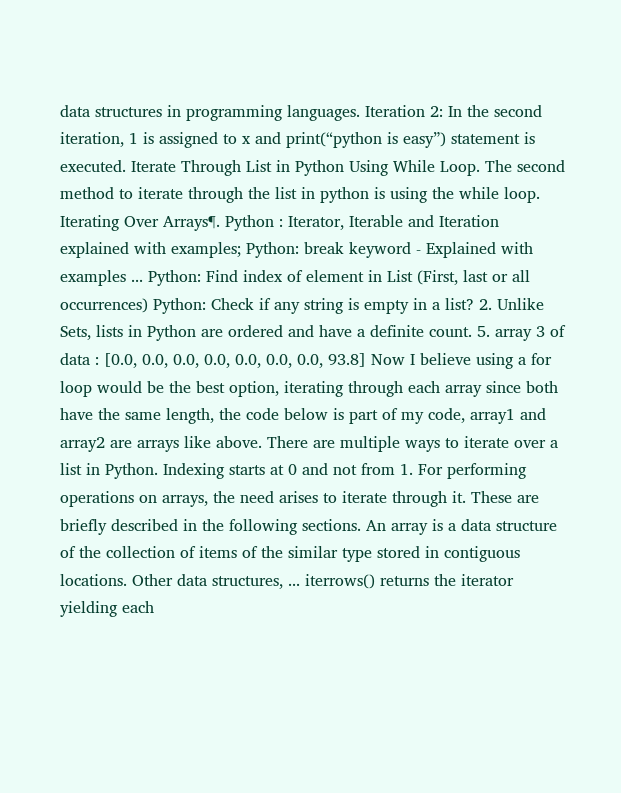data structures in programming languages. Iteration 2: In the second iteration, 1 is assigned to x and print(“python is easy”) statement is executed. Iterate Through List in Python Using While Loop. The second method to iterate through the list in python is using the while loop. Iterating Over Arrays¶. Python : Iterator, Iterable and Iteration explained with examples; Python: break keyword - Explained with examples ... Python: Find index of element in List (First, last or all occurrences) Python: Check if any string is empty in a list? 2. Unlike Sets, lists in Python are ordered and have a definite count. 5. array 3 of data : [0.0, 0.0, 0.0, 0.0, 0.0, 0.0, 0.0, 93.8] Now I believe using a for loop would be the best option, iterating through each array since both have the same length, the code below is part of my code, array1 and array2 are arrays like above. There are multiple ways to iterate over a list in Python. Indexing starts at 0 and not from 1. For performing operations on arrays, the need arises to iterate through it. These are briefly described in the following sections. An array is a data structure of the collection of items of the similar type stored in contiguous locations. Other data structures, ... iterrows() returns the iterator yielding each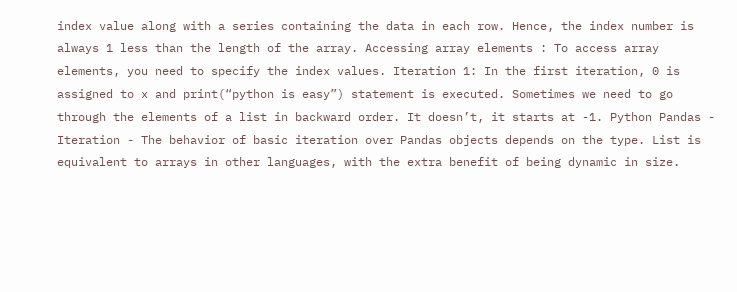index value along with a series containing the data in each row. Hence, the index number is always 1 less than the length of the array. Accessing array elements : To access array elements, you need to specify the index values. Iteration 1: In the first iteration, 0 is assigned to x and print(“python is easy”) statement is executed. Sometimes we need to go through the elements of a list in backward order. It doesn’t, it starts at -1. Python Pandas - Iteration - The behavior of basic iteration over Pandas objects depends on the type. List is equivalent to arrays in other languages, with the extra benefit of being dynamic in size.